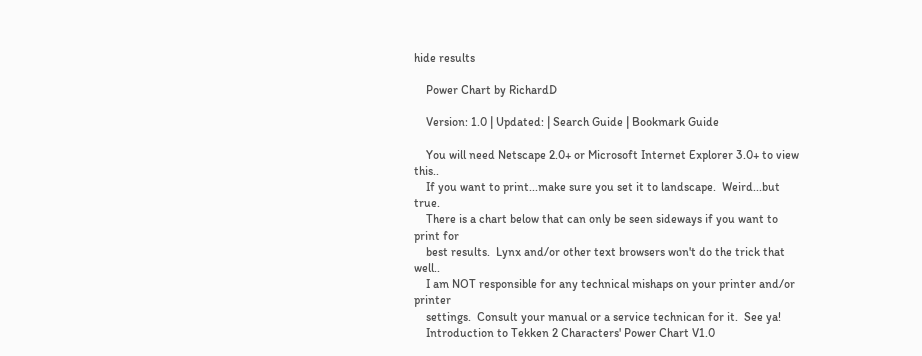hide results

    Power Chart by RichardD

    Version: 1.0 | Updated: | Search Guide | Bookmark Guide

    You will need Netscape 2.0+ or Microsoft Internet Explorer 3.0+ to view this..
    If you want to print...make sure you set it to landscape.  Weird...but true.
    There is a chart below that can only be seen sideways if you want to print for
    best results.  Lynx and/or other text browsers won't do the trick that well..
    I am NOT responsible for any technical mishaps on your printer and/or printer
    settings.  Consult your manual or a service technican for it.  See ya!
    Introduction to Tekken 2 Characters' Power Chart V1.0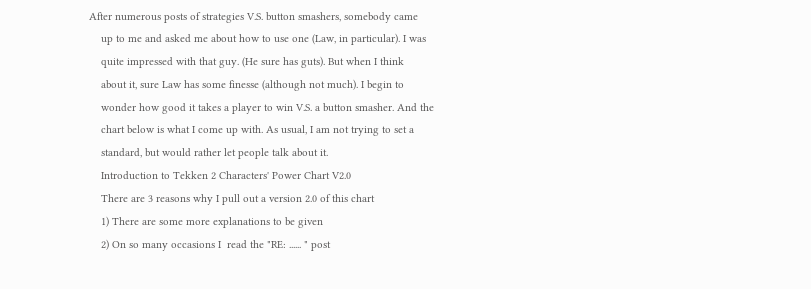After numerous posts of strategies V.S. button smashers, somebody came
    up to me and asked me about how to use one (Law, in particular). I was
    quite impressed with that guy. (He sure has guts). But when I think
    about it, sure Law has some finesse (although not much). I begin to
    wonder how good it takes a player to win V.S. a button smasher. And the
    chart below is what I come up with. As usual, I am not trying to set a
    standard, but would rather let people talk about it.
    Introduction to Tekken 2 Characters' Power Chart V2.0
    There are 3 reasons why I pull out a version 2.0 of this chart
    1) There are some more explanations to be given
    2) On so many occasions I  read the "RE: ...... " post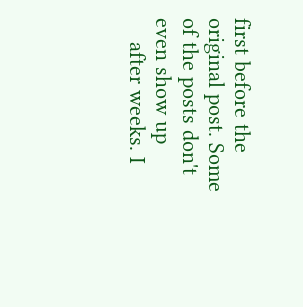first before the original post. Some of the posts don't even show up
    after weeks. I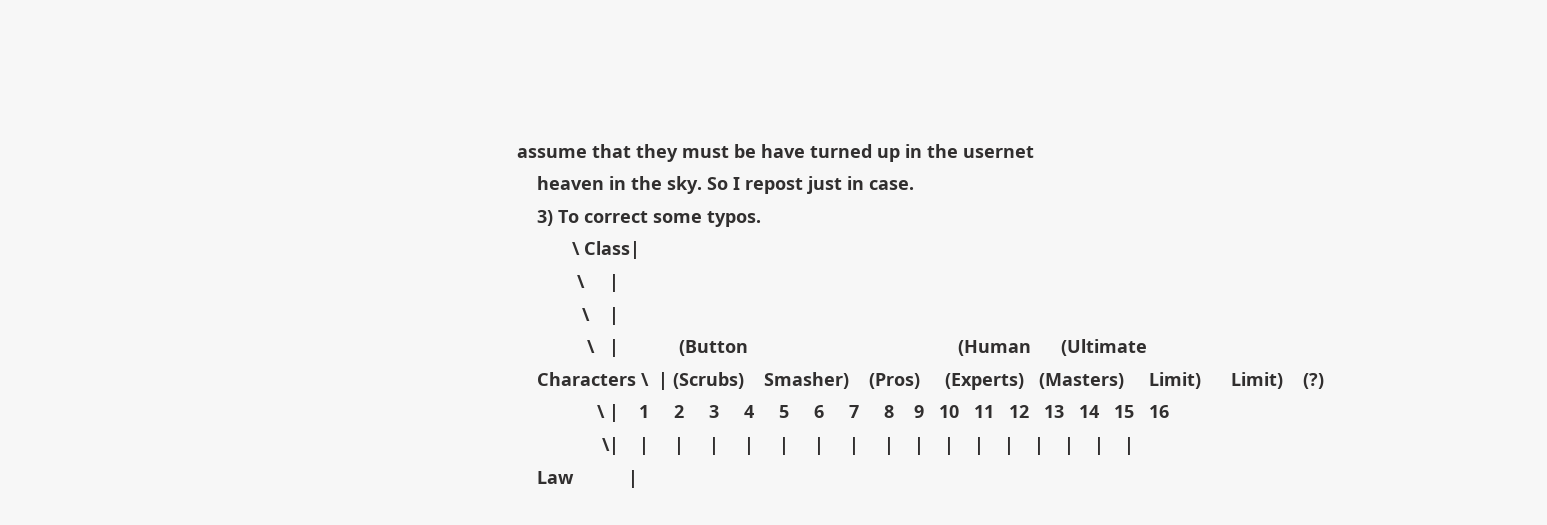assume that they must be have turned up in the usernet
    heaven in the sky. So I repost just in case.
    3) To correct some typos.
           \ Class|
            \     |
             \    |
              \   |            (Button                                          (Human      (Ultimate
    Characters \  | (Scrubs)    Smasher)    (Pros)     (Experts)   (Masters)     Limit)      Limit)    (?)
                \ |    1     2     3     4     5     6     7     8    9   10   11   12   13   14   15   16
                 \|    |     |     |     |     |     |     |     |    |    |    |    |    |    |    |    |
    Law           |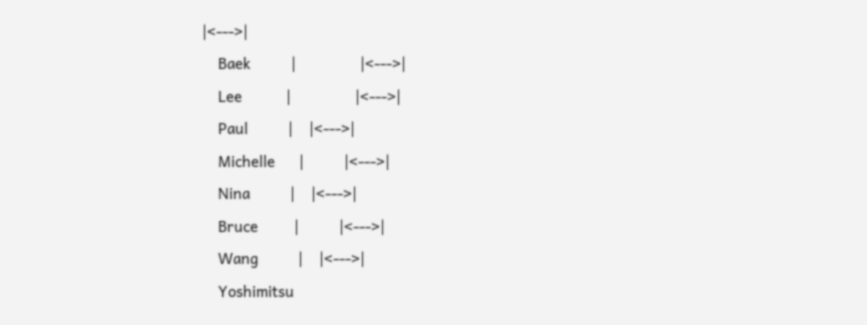|<--->|
    Baek          |                |<--->|
    Lee           |                |<--->|
    Paul          |    |<--->|
    Michelle      |          |<--->|
    Nina          |    |<--->|
    Bruce         |          |<--->|
    Wang          |    |<--->|
    Yoshimitsu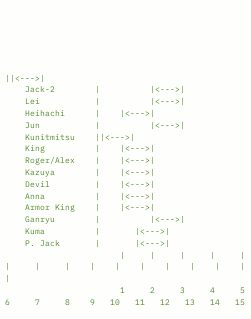||<--->|
    Jack-2        |          |<--->|
    Lei           |          |<--->|
    Heihachi      |    |<--->|
    Jun           |          |<--->|
    Kunitmitsu    ||<--->|
    King          |    |<--->|
    Roger/Alex    |    |<--->|
    Kazuya        |    |<--->|
    Devil         |    |<--->|
    Anna          |    |<--->|
    Armor King    |    |<--->|
    Ganryu        |          |<--->|
    Kuma          |       |<--->|
    P. Jack       |       |<--->|
                       |     |     |     |     |     |     |     |    |    |    |    |    |    |    |    |
                       1     2     3     4     5     6     7     8    9   10   11   12   13   14   15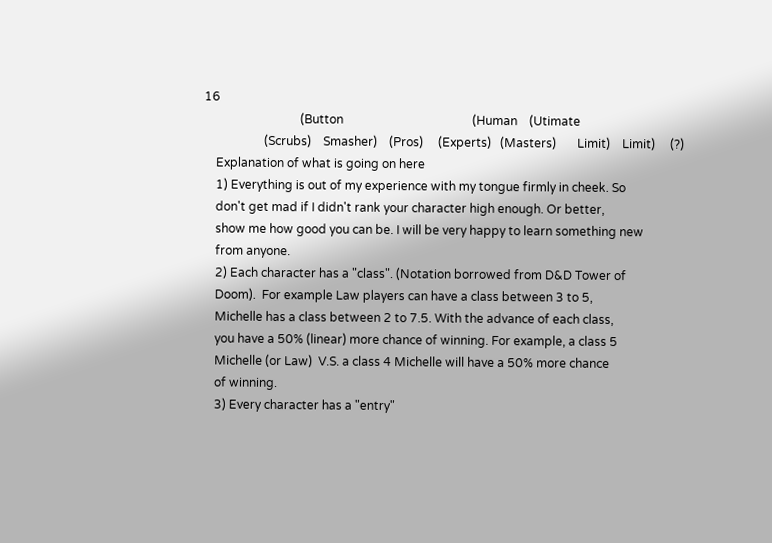16
                                (Button                                           (Human    (Utimate
                    (Scrubs)    Smasher)    (Pros)     (Experts)   (Masters)       Limit)    Limit)     (?)
    Explanation of what is going on here
    1) Everything is out of my experience with my tongue firmly in cheek. So
    don't get mad if I didn't rank your character high enough. Or better,
    show me how good you can be. I will be very happy to learn something new
    from anyone.
    2) Each character has a "class". (Notation borrowed from D&D Tower of
    Doom).  For example Law players can have a class between 3 to 5,
    Michelle has a class between 2 to 7.5. With the advance of each class,
    you have a 50% (linear) more chance of winning. For example, a class 5
    Michelle (or Law)  V.S. a class 4 Michelle will have a 50% more chance
    of winning.
    3) Every character has a "entry"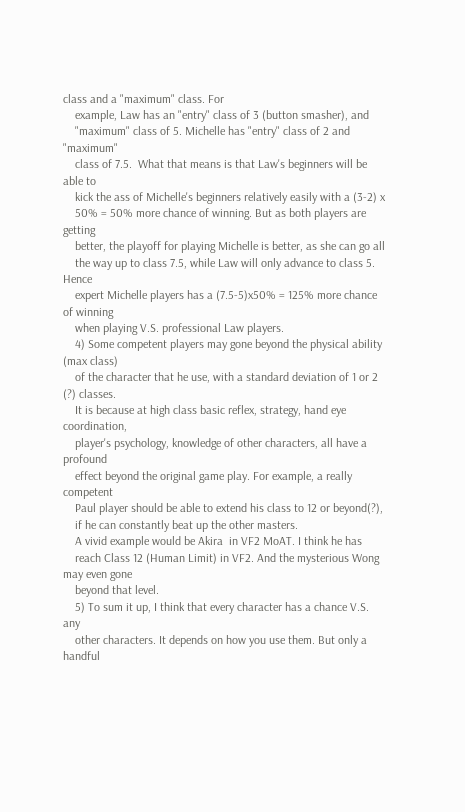class and a "maximum" class. For
    example, Law has an "entry" class of 3 (button smasher), and
    "maximum" class of 5. Michelle has "entry" class of 2 and "maximum"
    class of 7.5.  What that means is that Law's beginners will be able to
    kick the ass of Michelle's beginners relatively easily with a (3-2) x
    50% = 50% more chance of winning. But as both players are getting
    better, the playoff for playing Michelle is better, as she can go all
    the way up to class 7.5, while Law will only advance to class 5. Hence
    expert Michelle players has a (7.5-5)x50% = 125% more chance of winning
    when playing V.S. professional Law players.
    4) Some competent players may gone beyond the physical ability (max class)
    of the character that he use, with a standard deviation of 1 or 2 (?) classes.
    It is because at high class basic reflex, strategy, hand eye coordination,
    player's psychology, knowledge of other characters, all have a profound
    effect beyond the original game play. For example, a really competent
    Paul player should be able to extend his class to 12 or beyond(?),
    if he can constantly beat up the other masters.
    A vivid example would be Akira  in VF2 MoAT. I think he has
    reach Class 12 (Human Limit) in VF2. And the mysterious Wong may even gone
    beyond that level.
    5) To sum it up, I think that every character has a chance V.S. any
    other characters. It depends on how you use them. But only a handful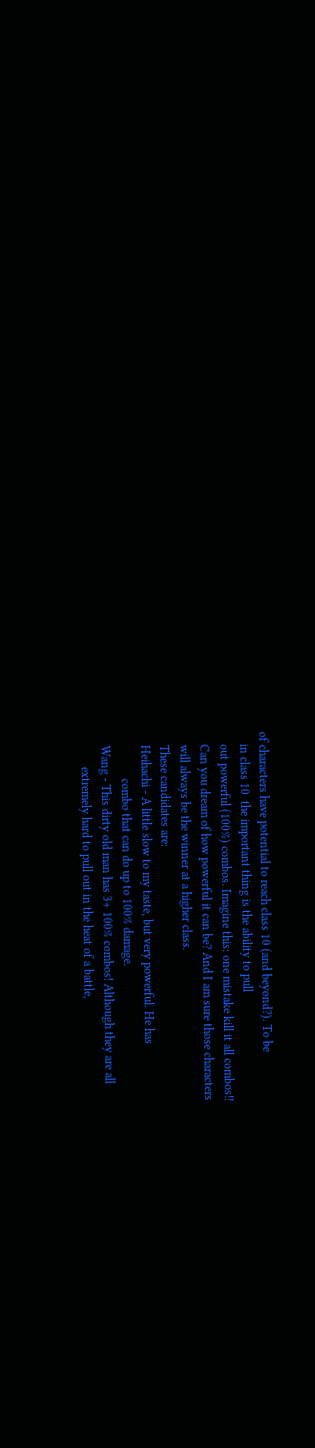of characters have potential to reach class 10 (and beyond?). To be
    in class 10  the important thing is the ability to pull
    out powerful (100%) combos. Imagine this: one mistake kill it all combos!!
    Can you dream of how powerful it can be? And I am sure those characters
    will always be the winner at a higher class.
    These candidates are:
    Heihachi - A little slow to my taste, but very powerful. He has
               combo that can do up to 100% damage.
    Wang - This dirty old man has 3+ 100% combos! Although they are all
           extremely hard to pull out in the heat of a battle,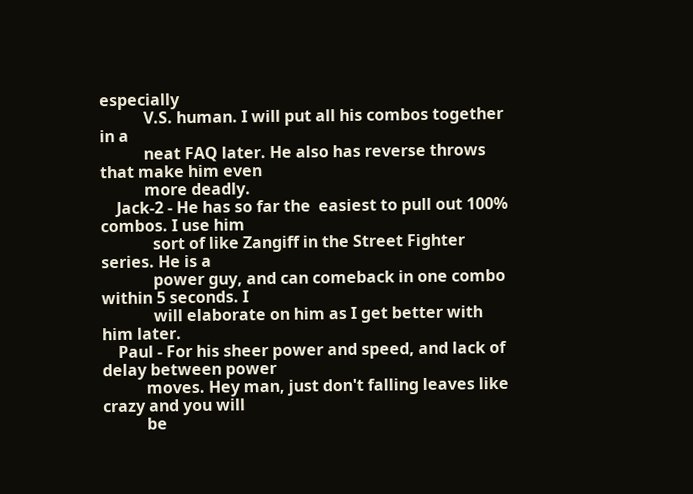especially
           V.S. human. I will put all his combos together in a
           neat FAQ later. He also has reverse throws that make him even
           more deadly.
    Jack-2 - He has so far the  easiest to pull out 100% combos. I use him
             sort of like Zangiff in the Street Fighter series. He is a
             power guy, and can comeback in one combo within 5 seconds. I
             will elaborate on him as I get better with him later.
    Paul - For his sheer power and speed, and lack of delay between power
           moves. Hey man, just don't falling leaves like crazy and you will
           be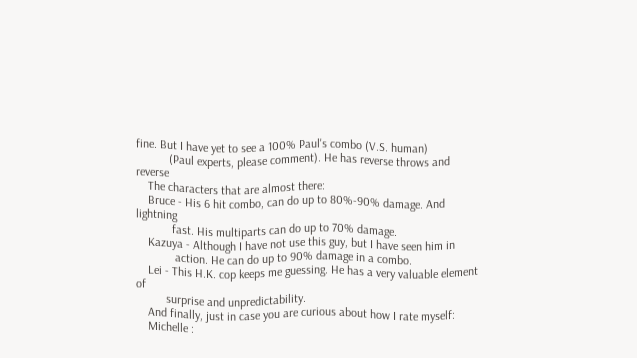fine. But I have yet to see a 100% Paul's combo (V.S. human)
           (Paul experts, please comment). He has reverse throws and reverse
    The characters that are almost there:
    Bruce - His 6 hit combo, can do up to 80%-90% damage. And lightning
            fast. His multiparts can do up to 70% damage.
    Kazuya - Although I have not use this guy, but I have seen him in
             action. He can do up to 90% damage in a combo.
    Lei - This H.K. cop keeps me guessing. He has a very valuable element of
          surprise and unpredictability.
    And finally, just in case you are curious about how I rate myself:
    Michelle :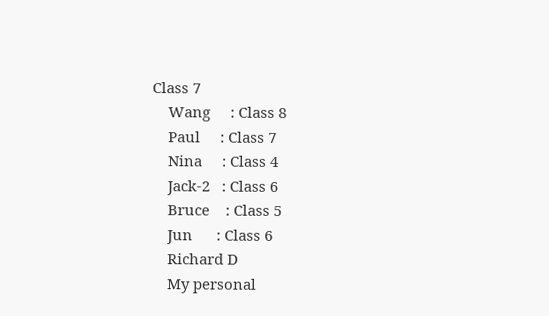Class 7
    Wang     : Class 8
    Paul     : Class 7
    Nina     : Class 4
    Jack-2   : Class 6
    Bruce    : Class 5
    Jun      : Class 6
    Richard D
    My personal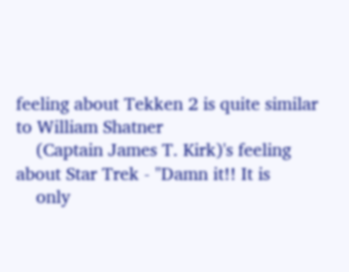feeling about Tekken 2 is quite similar to William Shatner
    (Captain James T. Kirk)'s feeling about Star Trek - "Damn it!! It is
    only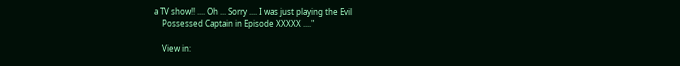a TV show!! .... Oh ... Sorry .... I was just playing the Evil
    Possessed Captain in Episode XXXXX ...."

    View in: